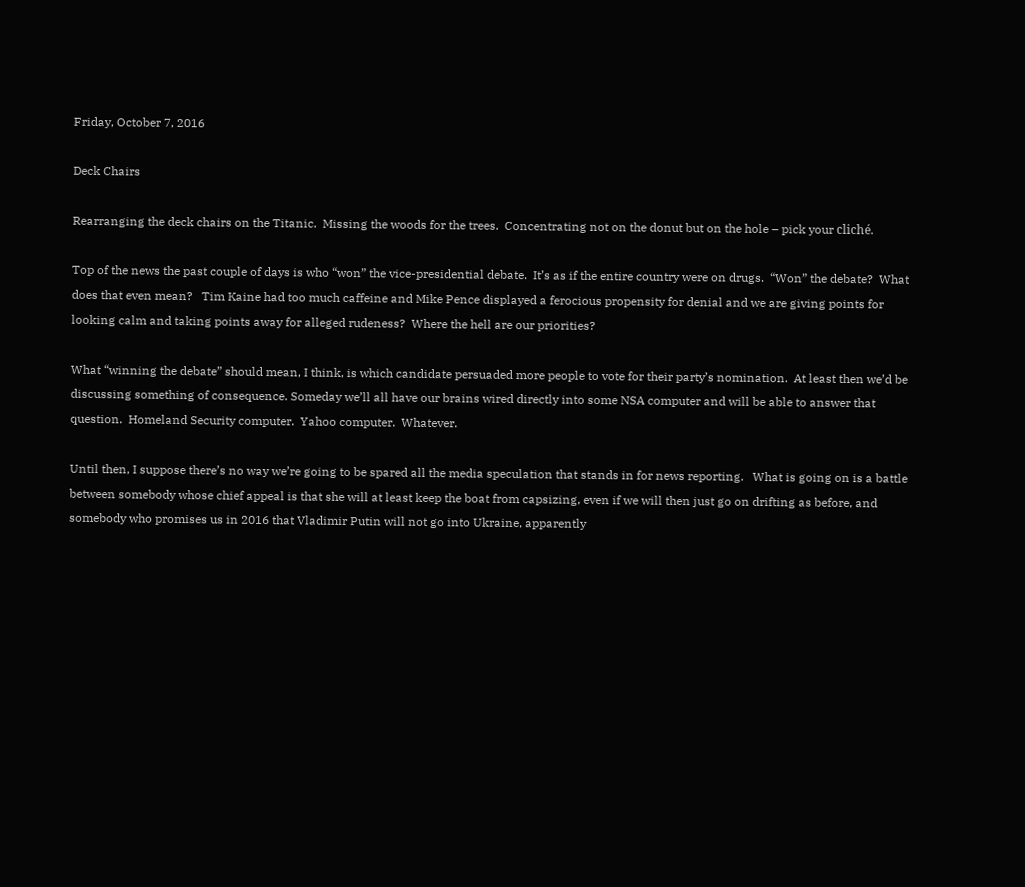Friday, October 7, 2016

Deck Chairs

Rearranging the deck chairs on the Titanic.  Missing the woods for the trees.  Concentrating not on the donut but on the hole – pick your cliché.

Top of the news the past couple of days is who “won” the vice-presidential debate.  It’s as if the entire country were on drugs.  “Won” the debate?  What does that even mean?   Tim Kaine had too much caffeine and Mike Pence displayed a ferocious propensity for denial and we are giving points for looking calm and taking points away for alleged rudeness?  Where the hell are our priorities?

What “winning the debate” should mean, I think, is which candidate persuaded more people to vote for their party’s nomination.  At least then we’d be discussing something of consequence. Someday we’ll all have our brains wired directly into some NSA computer and will be able to answer that question.  Homeland Security computer.  Yahoo computer.  Whatever.

Until then, I suppose there’s no way we’re going to be spared all the media speculation that stands in for news reporting.   What is going on is a battle between somebody whose chief appeal is that she will at least keep the boat from capsizing, even if we will then just go on drifting as before, and somebody who promises us in 2016 that Vladimir Putin will not go into Ukraine, apparently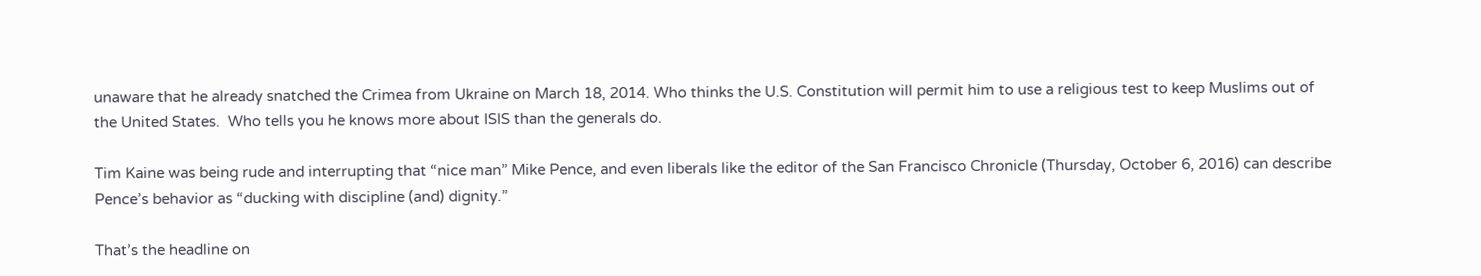unaware that he already snatched the Crimea from Ukraine on March 18, 2014. Who thinks the U.S. Constitution will permit him to use a religious test to keep Muslims out of the United States.  Who tells you he knows more about ISIS than the generals do.

Tim Kaine was being rude and interrupting that “nice man” Mike Pence, and even liberals like the editor of the San Francisco Chronicle (Thursday, October 6, 2016) can describe Pence’s behavior as “ducking with discipline (and) dignity.”

That’s the headline on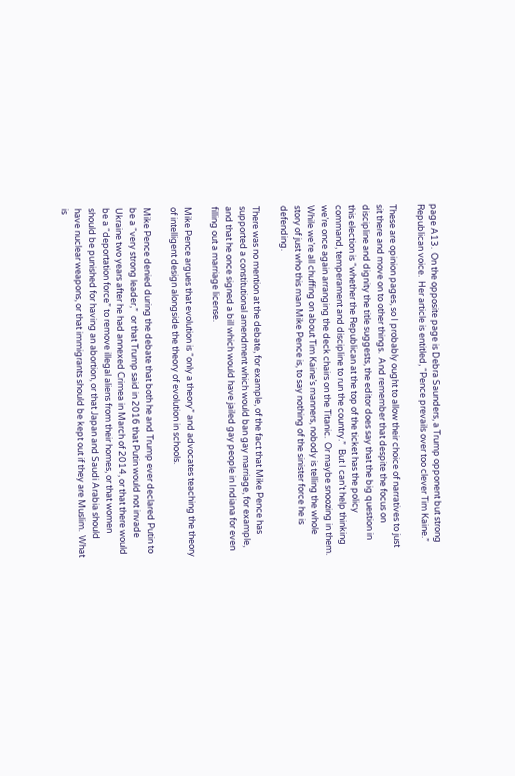page A13.  On the opposite page is Debra Saunders, a Trump opponent but strong Republican voice.  Her article is entitled, “Pence prevails over too clever Tim Kaine.”

These are opinion pages, so I probably ought to allow their choice of narratives to just sit there and move on to other things.  And remember that despite the focus on discipline and dignity the title suggests, the editor does say that the big question in this election is “whether the Republican at the top of the ticket has the policy command, temperament and discipline to run the country.”  But I can’t help thinking we’re once again arranging the deck chairs on the Titanic.  Or maybe snoozing in them. While we’re all chuffing on about Tim Kaine’s manners, nobody is telling the whole story of just who this man Mike Pence is, to say nothing of the sinister force he is defending.

There was no mention at the debate, for example, of the fact that Mike Pence has supported a constitutional amendment which would ban gay marriage, for example, and that he once signed a bill which would have jailed gay people in Indiana for even filling out a marriage license.

Mike Pence argues that evolution is “only a theory” and advocates teaching the theory of intelligent design alongside the theory of evolution in schools.

Mike Pence denied during the debate that both he and Trump ever declared Putin to be a “very strong leader,”  or that Trump said in 2016 that Putin would not invade Ukraine two years after he had annexed Crimea in March of 2014, or that there would be a “deportation force” to remove illegal aliens from their homes, or that women should be punished for having an abortion, or that Japan and Saudi Arabia should have nuclear weapons, or that immigrants should be kept out if they are Muslim.  What is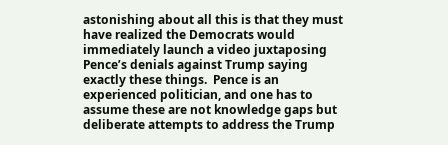astonishing about all this is that they must have realized the Democrats would immediately launch a video juxtaposing Pence’s denials against Trump saying exactly these things.  Pence is an experienced politician, and one has to assume these are not knowledge gaps but deliberate attempts to address the Trump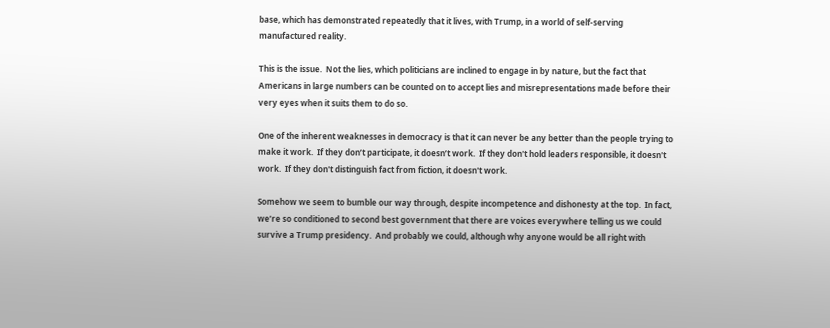base, which has demonstrated repeatedly that it lives, with Trump, in a world of self-serving manufactured reality.

This is the issue.  Not the lies, which politicians are inclined to engage in by nature, but the fact that Americans in large numbers can be counted on to accept lies and misrepresentations made before their very eyes when it suits them to do so.

One of the inherent weaknesses in democracy is that it can never be any better than the people trying to make it work.  If they don’t participate, it doesn’t work.  If they don't hold leaders responsible, it doesn't work.  If they don't distinguish fact from fiction, it doesn't work.

Somehow we seem to bumble our way through, despite incompetence and dishonesty at the top.  In fact, we’re so conditioned to second best government that there are voices everywhere telling us we could survive a Trump presidency.  And probably we could, although why anyone would be all right with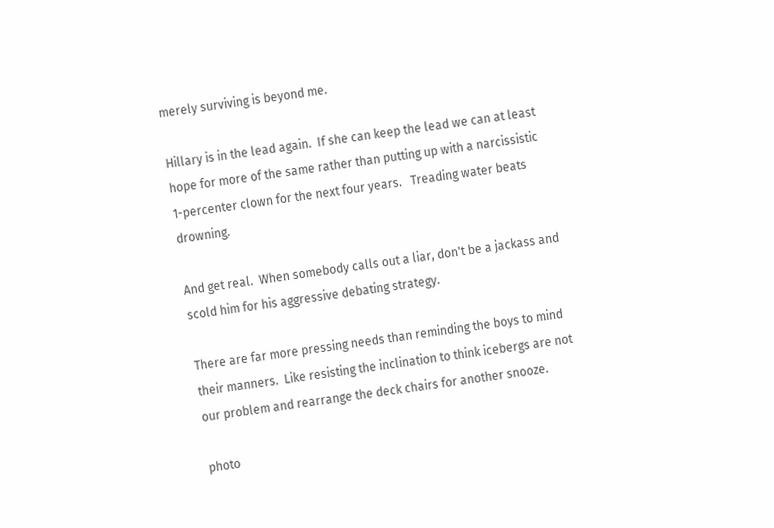merely surviving is beyond me.

Hillary is in the lead again.  If she can keep the lead we can at least hope for more of the same rather than putting up with a narcissistic 1-percenter clown for the next four years.   Treading water beats drowning.

And get real.  When somebody calls out a liar, don't be a jackass and scold him for his aggressive debating strategy.

There are far more pressing needs than reminding the boys to mind their manners.  Like resisting the inclination to think icebergs are not our problem and rearrange the deck chairs for another snooze.

photo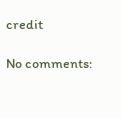credit

No comments: